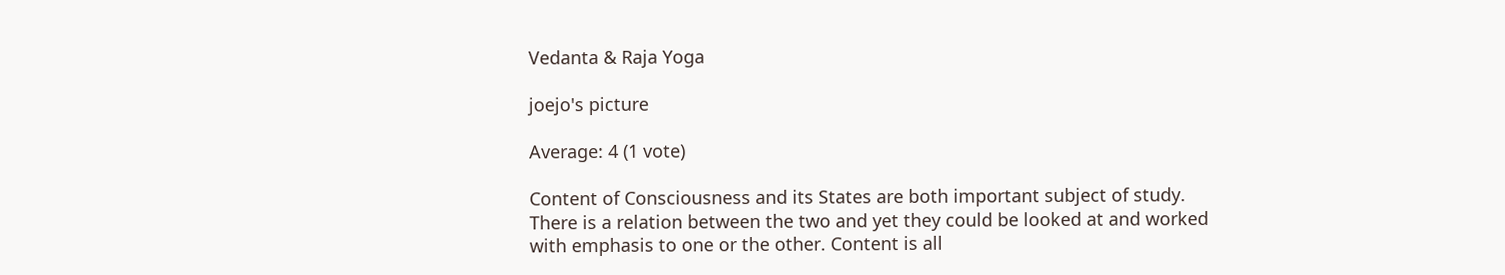Vedanta & Raja Yoga

joejo's picture

Average: 4 (1 vote)

Content of Consciousness and its States are both important subject of study. There is a relation between the two and yet they could be looked at and worked with emphasis to one or the other. Content is all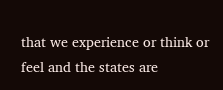that we experience or think or feel and the states are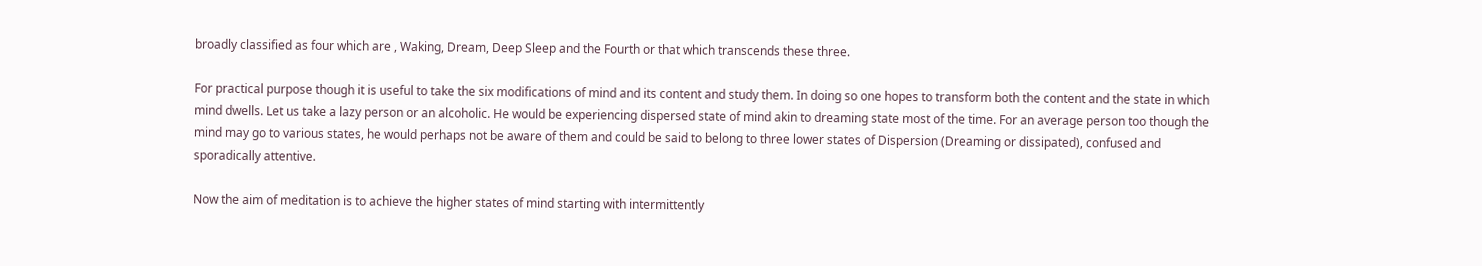broadly classified as four which are , Waking, Dream, Deep Sleep and the Fourth or that which transcends these three.

For practical purpose though it is useful to take the six modifications of mind and its content and study them. In doing so one hopes to transform both the content and the state in which mind dwells. Let us take a lazy person or an alcoholic. He would be experiencing dispersed state of mind akin to dreaming state most of the time. For an average person too though the mind may go to various states, he would perhaps not be aware of them and could be said to belong to three lower states of Dispersion (Dreaming or dissipated), confused and sporadically attentive.

Now the aim of meditation is to achieve the higher states of mind starting with intermittently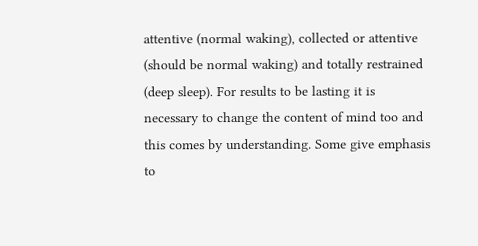attentive (normal waking), collected or attentive (should be normal waking) and totally restrained (deep sleep). For results to be lasting it is necessary to change the content of mind too and this comes by understanding. Some give emphasis to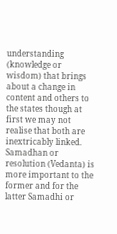understanding (knowledge or wisdom) that brings about a change in content and others to the states though at first we may not realise that both are inextricably linked. Samadhan or resolution (Vedanta) is more important to the former and for the latter Samadhi or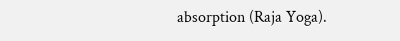absorption (Raja Yoga).